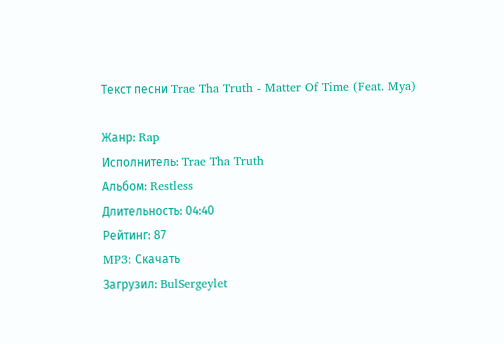Текст песни Trae Tha Truth - Matter Of Time (Feat. Mya)

Жанр: Rap
Исполнитель: Trae Tha Truth
Альбом: Restless
Длительность: 04:40
Рейтинг: 87
MP3: Скачать
Загрузил: BulSergeylet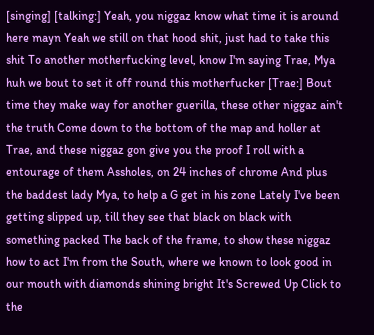[singing] [talking:] Yeah, you niggaz know what time it is around here mayn Yeah we still on that hood shit, just had to take this shit To another motherfucking level, know I'm saying Trae, Mya huh we bout to set it off round this motherfucker [Trae:] Bout time they make way for another guerilla, these other niggaz ain't the truth Come down to the bottom of the map and holler at Trae, and these niggaz gon give you the proof I roll with a entourage of them Assholes, on 24 inches of chrome And plus the baddest lady Mya, to help a G get in his zone Lately I've been getting slipped up, till they see that black on black with something packed The back of the frame, to show these niggaz how to act I'm from the South, where we known to look good in our mouth with diamonds shining bright It's Screwed Up Click to the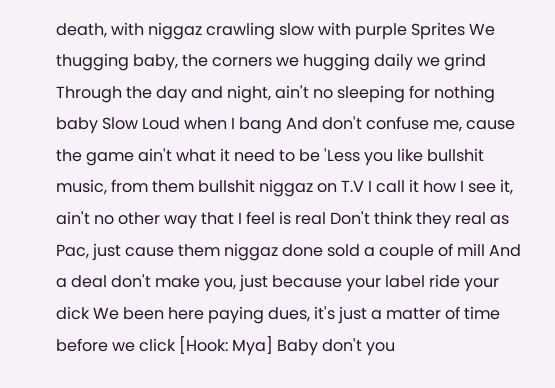death, with niggaz crawling slow with purple Sprites We thugging baby, the corners we hugging daily we grind Through the day and night, ain't no sleeping for nothing baby Slow Loud when I bang And don't confuse me, cause the game ain't what it need to be 'Less you like bullshit music, from them bullshit niggaz on T.V I call it how I see it, ain't no other way that I feel is real Don't think they real as Pac, just cause them niggaz done sold a couple of mill And a deal don't make you, just because your label ride your dick We been here paying dues, it's just a matter of time before we click [Hook: Mya] Baby don't you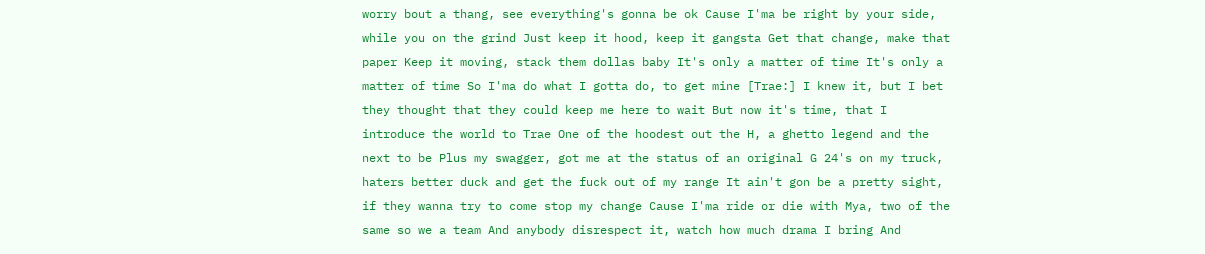worry bout a thang, see everything's gonna be ok Cause I'ma be right by your side, while you on the grind Just keep it hood, keep it gangsta Get that change, make that paper Keep it moving, stack them dollas baby It's only a matter of time It's only a matter of time So I'ma do what I gotta do, to get mine [Trae:] I knew it, but I bet they thought that they could keep me here to wait But now it's time, that I introduce the world to Trae One of the hoodest out the H, a ghetto legend and the next to be Plus my swagger, got me at the status of an original G 24's on my truck, haters better duck and get the fuck out of my range It ain't gon be a pretty sight, if they wanna try to come stop my change Cause I'ma ride or die with Mya, two of the same so we a team And anybody disrespect it, watch how much drama I bring And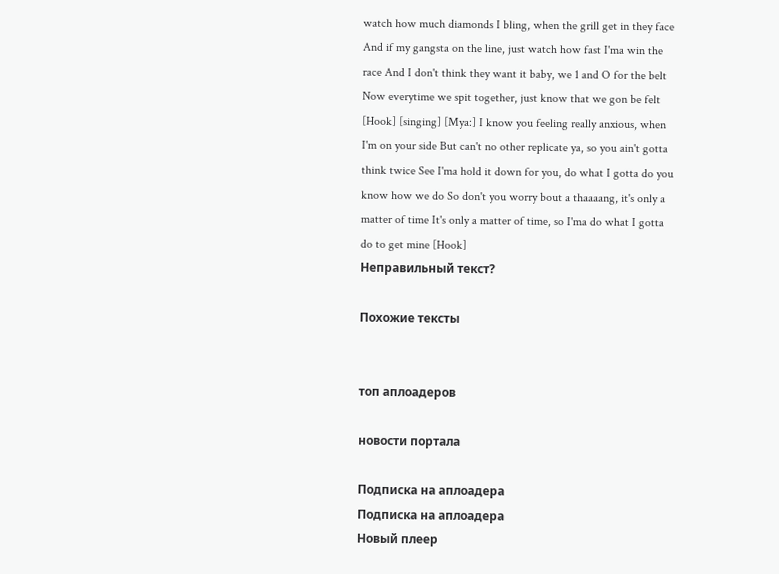watch how much diamonds I bling, when the grill get in they face And if my gangsta on the line, just watch how fast I'ma win the race And I don't think they want it baby, we 1 and O for the belt Now everytime we spit together, just know that we gon be felt [Hook] [singing] [Mya:] I know you feeling really anxious, when I'm on your side But can't no other replicate ya, so you ain't gotta think twice See I'ma hold it down for you, do what I gotta do you know how we do So don't you worry bout a thaaaang, it's only a matter of time It's only a matter of time, so I'ma do what I gotta do to get mine [Hook]
Неправильный текст?

Похожие тексты


топ аплоадеров

новости портала

Подписка на аплоадера
Подписка на аплоадера
Новый плеер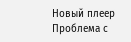Новый плеер
Проблема с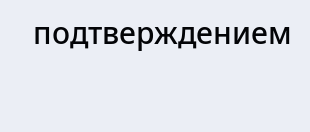подтверждением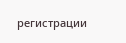регистрации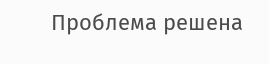Проблема решена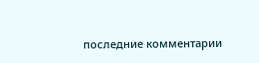последние комментарии